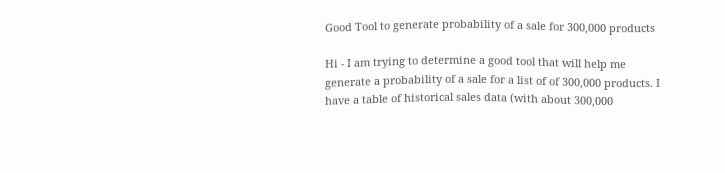Good Tool to generate probability of a sale for 300,000 products

Hi - I am trying to determine a good tool that will help me generate a probability of a sale for a list of of 300,000 products. I have a table of historical sales data (with about 300,000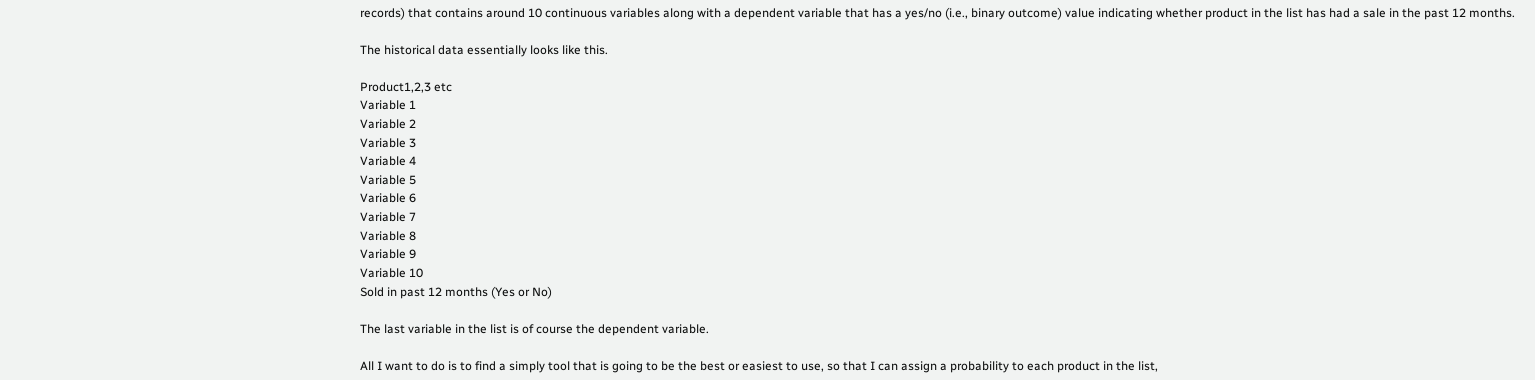records) that contains around 10 continuous variables along with a dependent variable that has a yes/no (i.e., binary outcome) value indicating whether product in the list has had a sale in the past 12 months.

The historical data essentially looks like this.

Product1,2,3 etc
Variable 1
Variable 2
Variable 3
Variable 4
Variable 5
Variable 6
Variable 7
Variable 8
Variable 9
Variable 10
Sold in past 12 months (Yes or No)

The last variable in the list is of course the dependent variable.

All I want to do is to find a simply tool that is going to be the best or easiest to use, so that I can assign a probability to each product in the list,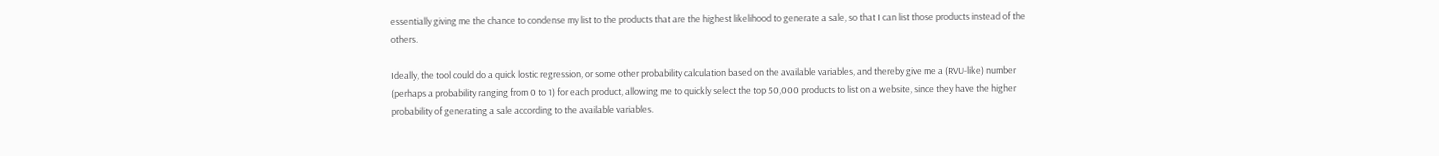essentially giving me the chance to condense my list to the products that are the highest likelihood to generate a sale, so that I can list those products instead of the others.

Ideally, the tool could do a quick lostic regression, or some other probability calculation based on the available variables, and thereby give me a (RVU-like) number (perhaps a probability ranging from 0 to 1) for each product, allowing me to quickly select the top 50,000 products to list on a website, since they have the higher probability of generating a sale according to the available variables.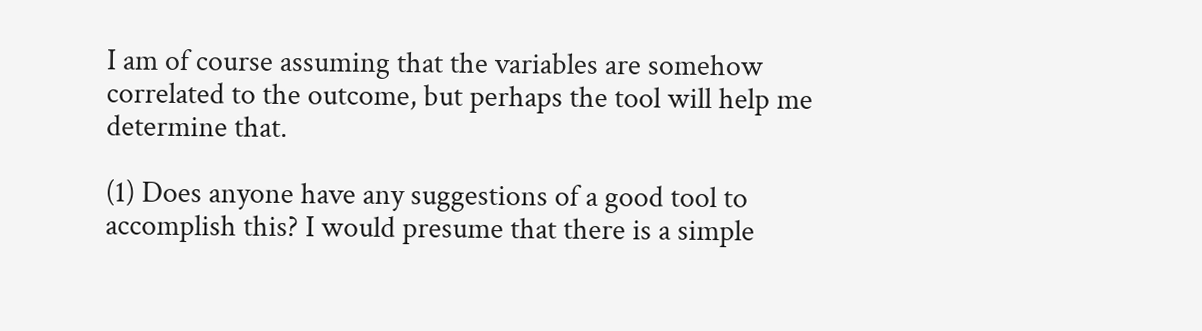I am of course assuming that the variables are somehow correlated to the outcome, but perhaps the tool will help me determine that.

(1) Does anyone have any suggestions of a good tool to accomplish this? I would presume that there is a simple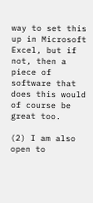way to set this up in Microsoft Excel, but if not, then a piece of software that does this would of course be great too.

(2) I am also open to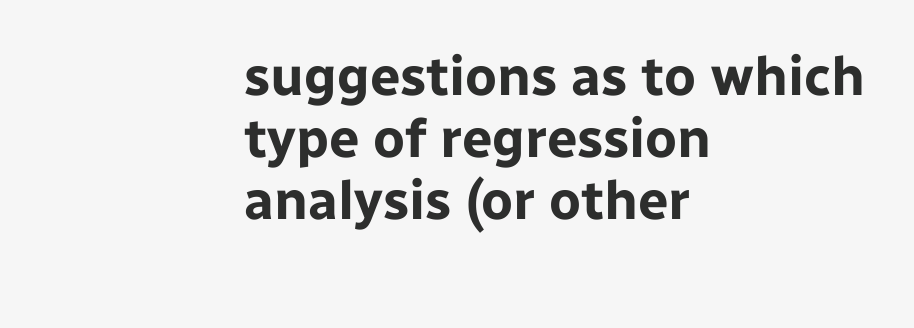suggestions as to which type of regression analysis (or other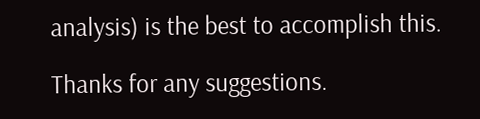analysis) is the best to accomplish this.

Thanks for any suggestions.